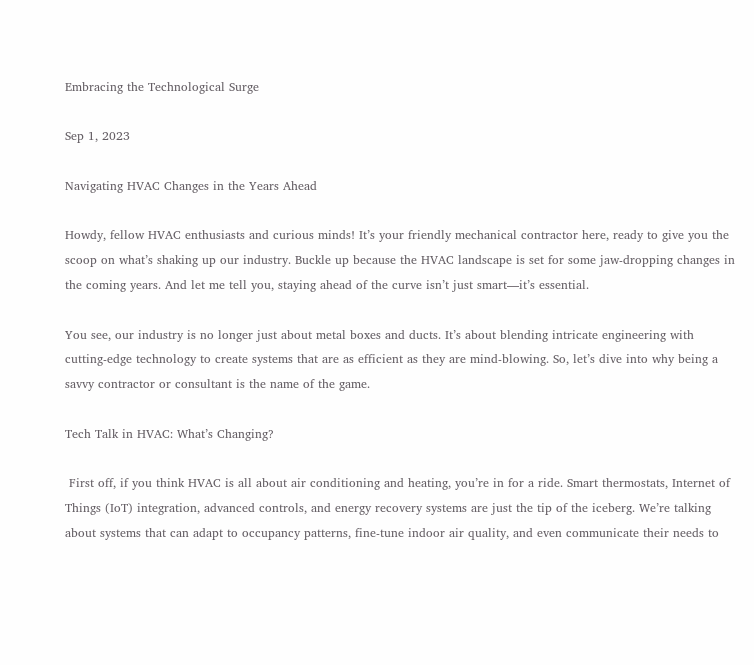Embracing the Technological Surge

Sep 1, 2023

Navigating HVAC Changes in the Years Ahead

Howdy, fellow HVAC enthusiasts and curious minds! It’s your friendly mechanical contractor here, ready to give you the scoop on what’s shaking up our industry. Buckle up because the HVAC landscape is set for some jaw-dropping changes in the coming years. And let me tell you, staying ahead of the curve isn’t just smart—it’s essential.

You see, our industry is no longer just about metal boxes and ducts. It’s about blending intricate engineering with cutting-edge technology to create systems that are as efficient as they are mind-blowing. So, let’s dive into why being a savvy contractor or consultant is the name of the game.

Tech Talk in HVAC: What’s Changing?

 First off, if you think HVAC is all about air conditioning and heating, you’re in for a ride. Smart thermostats, Internet of Things (IoT) integration, advanced controls, and energy recovery systems are just the tip of the iceberg. We’re talking about systems that can adapt to occupancy patterns, fine-tune indoor air quality, and even communicate their needs to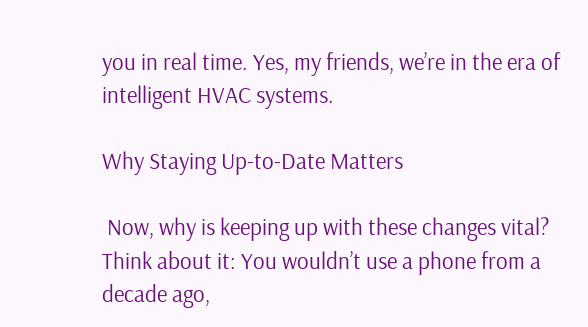you in real time. Yes, my friends, we’re in the era of intelligent HVAC systems.

Why Staying Up-to-Date Matters

 Now, why is keeping up with these changes vital? Think about it: You wouldn’t use a phone from a decade ago,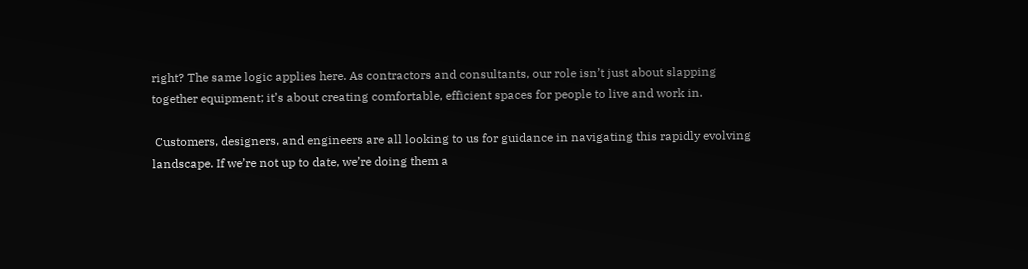right? The same logic applies here. As contractors and consultants, our role isn’t just about slapping together equipment; it’s about creating comfortable, efficient spaces for people to live and work in.

 Customers, designers, and engineers are all looking to us for guidance in navigating this rapidly evolving landscape. If we’re not up to date, we’re doing them a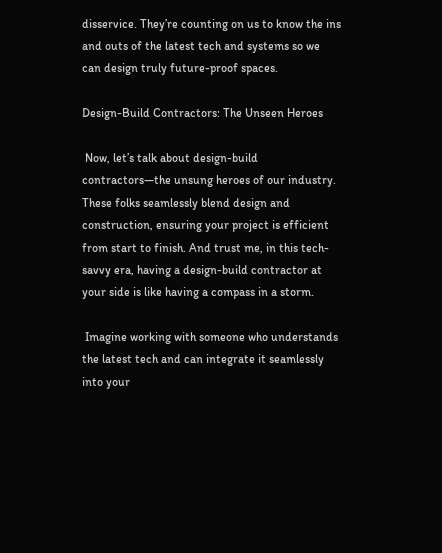disservice. They’re counting on us to know the ins and outs of the latest tech and systems so we can design truly future-proof spaces.

Design-Build Contractors: The Unseen Heroes

 Now, let’s talk about design-build contractors—the unsung heroes of our industry. These folks seamlessly blend design and construction, ensuring your project is efficient from start to finish. And trust me, in this tech-savvy era, having a design-build contractor at your side is like having a compass in a storm.

 Imagine working with someone who understands the latest tech and can integrate it seamlessly into your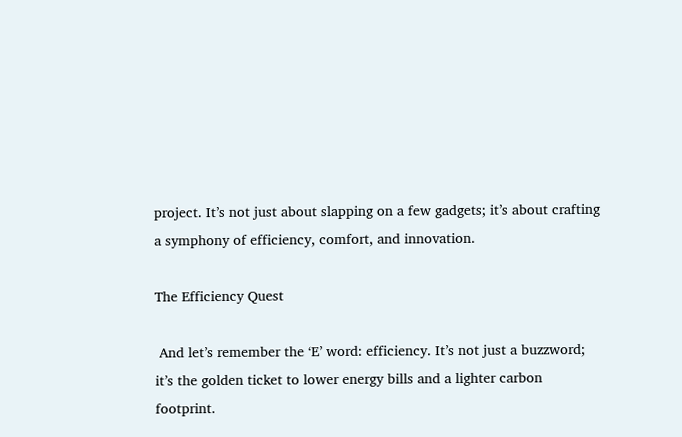project. It’s not just about slapping on a few gadgets; it’s about crafting a symphony of efficiency, comfort, and innovation.

The Efficiency Quest

 And let’s remember the ‘E’ word: efficiency. It’s not just a buzzword; it’s the golden ticket to lower energy bills and a lighter carbon footprint.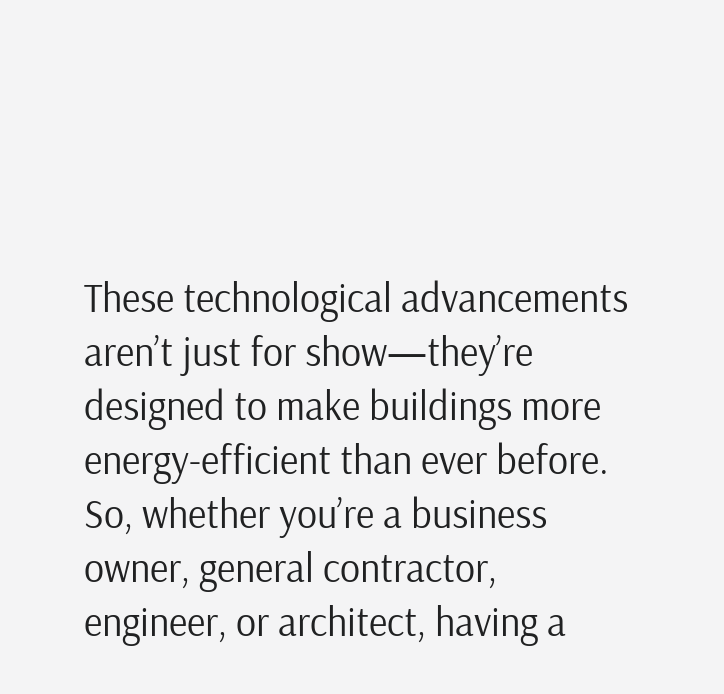These technological advancements aren’t just for show—they’re designed to make buildings more energy-efficient than ever before. So, whether you’re a business owner, general contractor, engineer, or architect, having a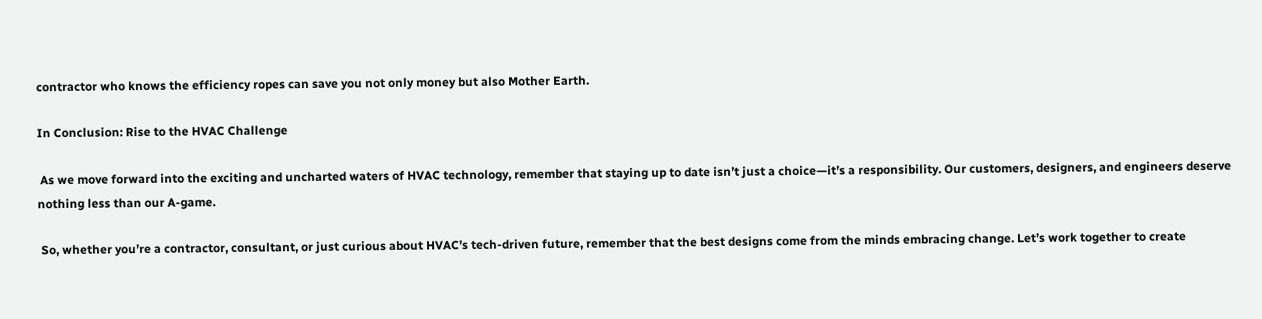contractor who knows the efficiency ropes can save you not only money but also Mother Earth.

In Conclusion: Rise to the HVAC Challenge

 As we move forward into the exciting and uncharted waters of HVAC technology, remember that staying up to date isn’t just a choice—it’s a responsibility. Our customers, designers, and engineers deserve nothing less than our A-game.

 So, whether you’re a contractor, consultant, or just curious about HVAC’s tech-driven future, remember that the best designs come from the minds embracing change. Let’s work together to create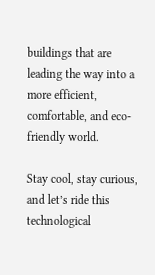buildings that are leading the way into a more efficient, comfortable, and eco-friendly world.

Stay cool, stay curious, and let’s ride this technological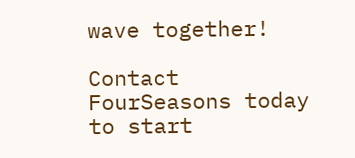wave together!

Contact FourSeasons today to start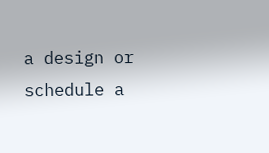a design or schedule a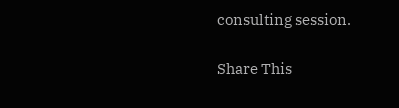consulting session.

Share This